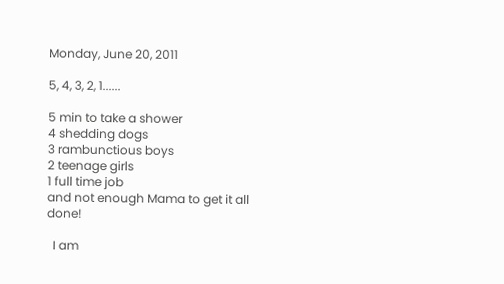Monday, June 20, 2011

5, 4, 3, 2, 1......

5 min to take a shower
4 shedding dogs
3 rambunctious boys
2 teenage girls
1 full time job
and not enough Mama to get it all done!

  I am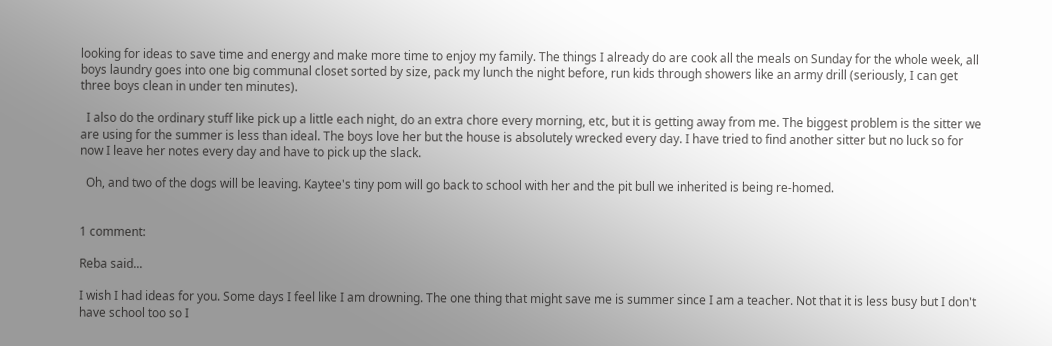looking for ideas to save time and energy and make more time to enjoy my family. The things I already do are cook all the meals on Sunday for the whole week, all boys laundry goes into one big communal closet sorted by size, pack my lunch the night before, run kids through showers like an army drill (seriously, I can get three boys clean in under ten minutes).

  I also do the ordinary stuff like pick up a little each night, do an extra chore every morning, etc, but it is getting away from me. The biggest problem is the sitter we are using for the summer is less than ideal. The boys love her but the house is absolutely wrecked every day. I have tried to find another sitter but no luck so for now I leave her notes every day and have to pick up the slack.

  Oh, and two of the dogs will be leaving. Kaytee's tiny pom will go back to school with her and the pit bull we inherited is being re-homed.


1 comment:

Reba said...

I wish I had ideas for you. Some days I feel like I am drowning. The one thing that might save me is summer since I am a teacher. Not that it is less busy but I don't have school too so I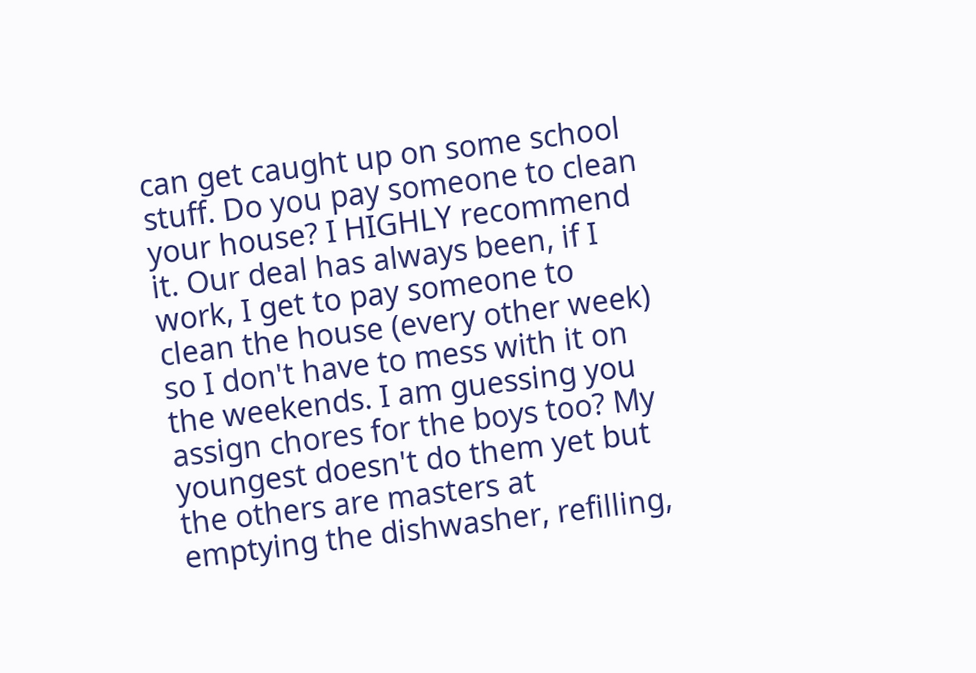can get caught up on some school stuff. Do you pay someone to clean your house? I HIGHLY recommend it. Our deal has always been, if I work, I get to pay someone to clean the house (every other week) so I don't have to mess with it on the weekends. I am guessing you assign chores for the boys too? My youngest doesn't do them yet but the others are masters at emptying the dishwasher, refilling,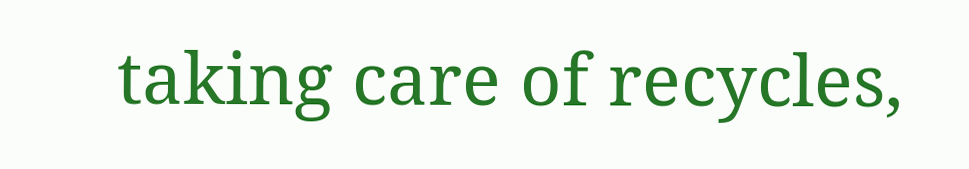taking care of recycles,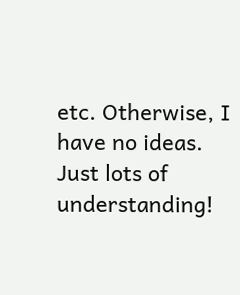etc. Otherwise, I have no ideas. Just lots of understanding!